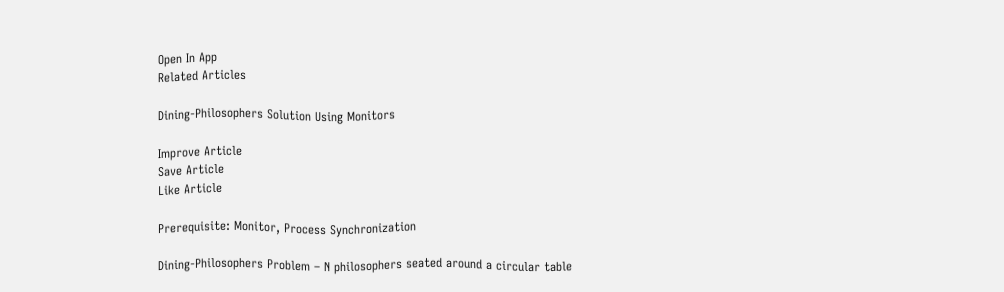Open In App
Related Articles

Dining-Philosophers Solution Using Monitors

Improve Article
Save Article
Like Article

Prerequisite: Monitor, Process Synchronization

Dining-Philosophers Problem – N philosophers seated around a circular table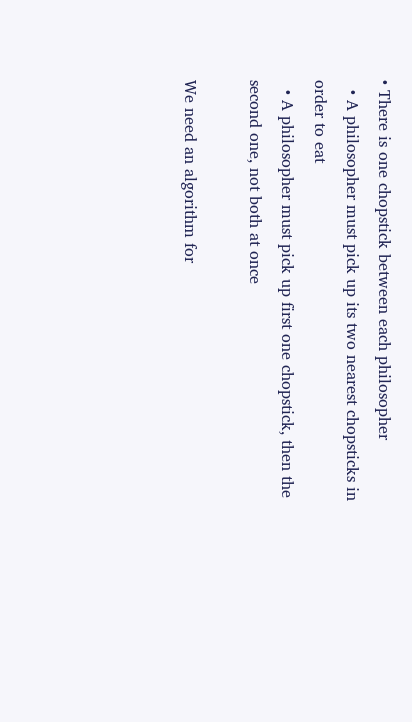• There is one chopstick between each philosopher
  • A philosopher must pick up its two nearest chopsticks in order to eat
  • A philosopher must pick up first one chopstick, then the second one, not both at once

We need an algorithm for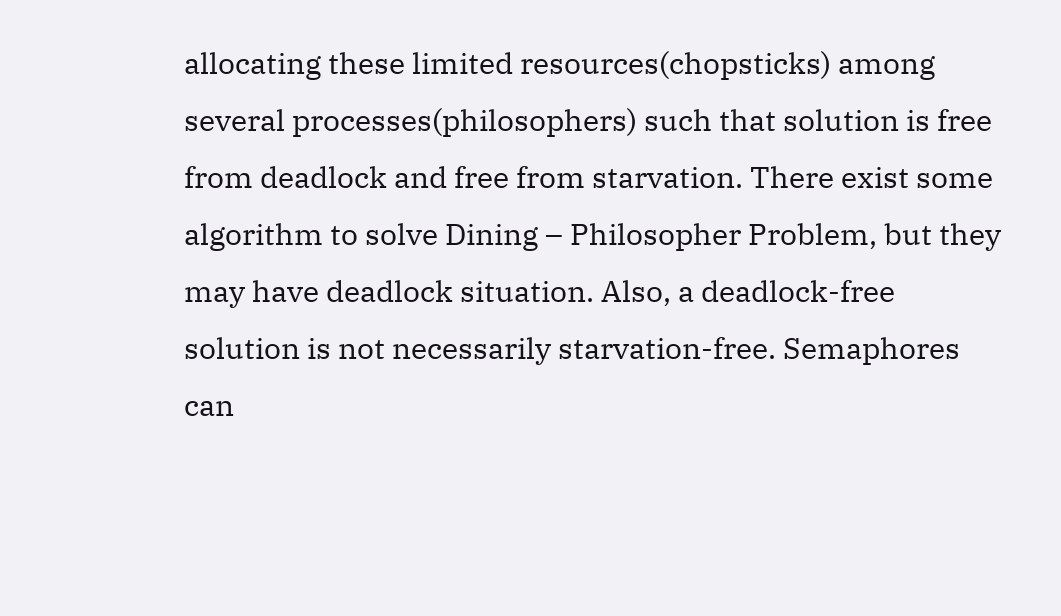allocating these limited resources(chopsticks) among several processes(philosophers) such that solution is free from deadlock and free from starvation. There exist some algorithm to solve Dining – Philosopher Problem, but they may have deadlock situation. Also, a deadlock-free solution is not necessarily starvation-free. Semaphores can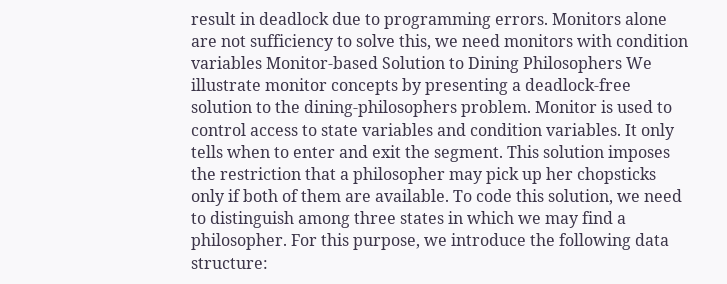result in deadlock due to programming errors. Monitors alone are not sufficiency to solve this, we need monitors with condition variables Monitor-based Solution to Dining Philosophers We illustrate monitor concepts by presenting a deadlock-free solution to the dining-philosophers problem. Monitor is used to control access to state variables and condition variables. It only tells when to enter and exit the segment. This solution imposes the restriction that a philosopher may pick up her chopsticks only if both of them are available. To code this solution, we need to distinguish among three states in which we may find a philosopher. For this purpose, we introduce the following data structure: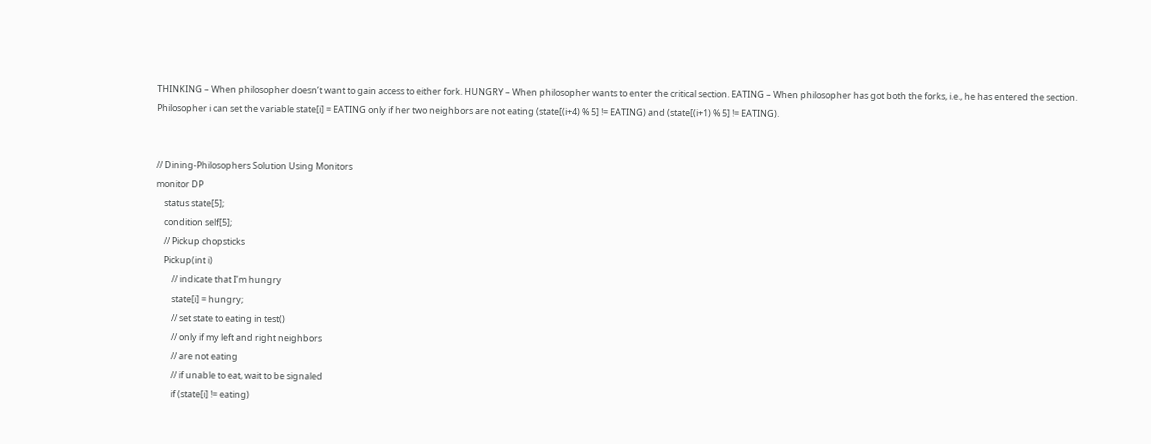THINKING – When philosopher doesn’t want to gain access to either fork. HUNGRY – When philosopher wants to enter the critical section. EATING – When philosopher has got both the forks, i.e., he has entered the section. Philosopher i can set the variable state[i] = EATING only if her two neighbors are not eating (state[(i+4) % 5] != EATING) and (state[(i+1) % 5] != EATING).


// Dining-Philosophers Solution Using Monitors
monitor DP
    status state[5];
    condition self[5];
    // Pickup chopsticks
    Pickup(int i)
        // indicate that I’m hungry
        state[i] = hungry;
        // set state to eating in test()
        // only if my left and right neighbors
        // are not eating
        // if unable to eat, wait to be signaled
        if (state[i] != eating)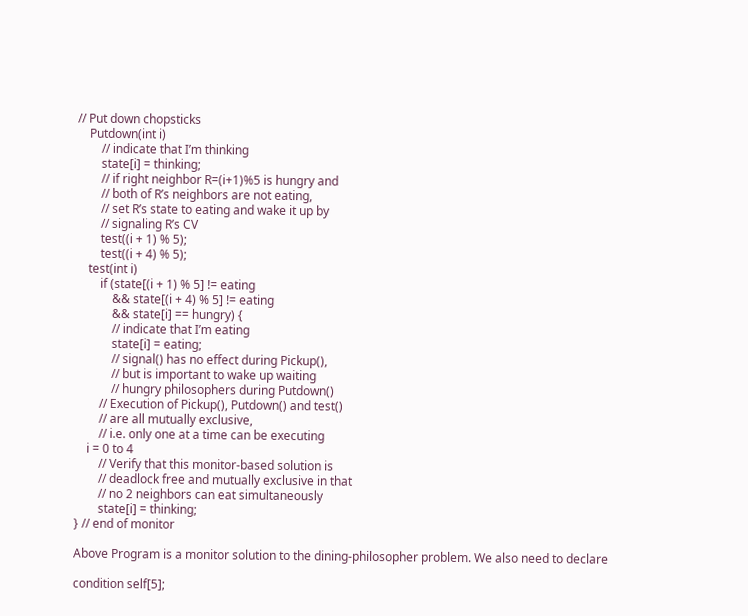// Put down chopsticks
    Putdown(int i)
        // indicate that I’m thinking
        state[i] = thinking;
        // if right neighbor R=(i+1)%5 is hungry and
        // both of R’s neighbors are not eating,
        // set R’s state to eating and wake it up by
        // signaling R’s CV
        test((i + 1) % 5);
        test((i + 4) % 5);
    test(int i)
        if (state[(i + 1) % 5] != eating
            && state[(i + 4) % 5] != eating
            && state[i] == hungry) {
            // indicate that I’m eating
            state[i] = eating;
            // signal() has no effect during Pickup(),
            // but is important to wake up waiting
            // hungry philosophers during Putdown()
        // Execution of Pickup(), Putdown() and test()
        // are all mutually exclusive,
        // i.e. only one at a time can be executing
    i = 0 to 4
        // Verify that this monitor-based solution is
        // deadlock free and mutually exclusive in that
        // no 2 neighbors can eat simultaneously
        state[i] = thinking;
} // end of monitor

Above Program is a monitor solution to the dining-philosopher problem. We also need to declare

condition self[5];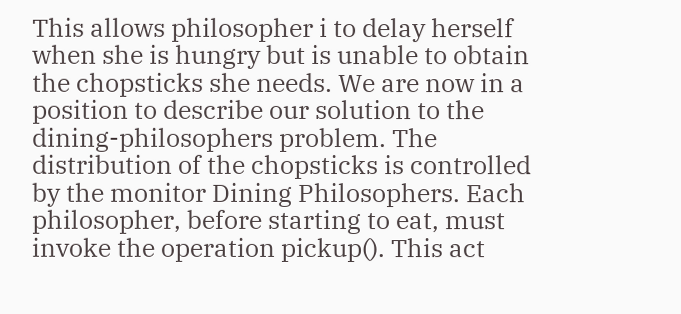This allows philosopher i to delay herself when she is hungry but is unable to obtain the chopsticks she needs. We are now in a position to describe our solution to the dining-philosophers problem. The distribution of the chopsticks is controlled by the monitor Dining Philosophers. Each philosopher, before starting to eat, must invoke the operation pickup(). This act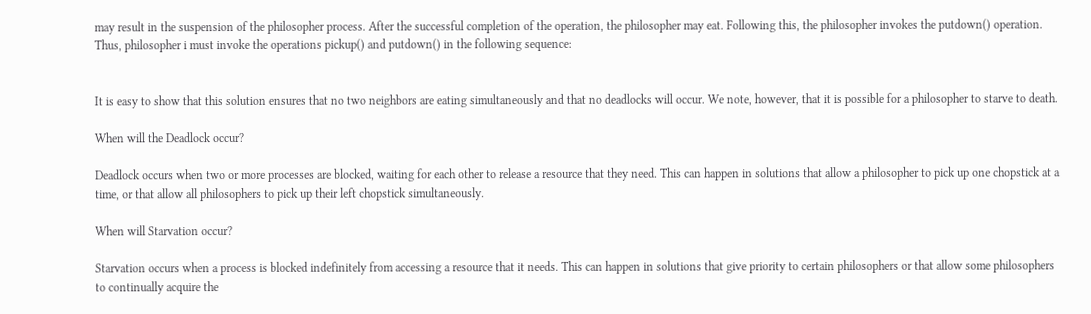may result in the suspension of the philosopher process. After the successful completion of the operation, the philosopher may eat. Following this, the philosopher invokes the putdown() operation. Thus, philosopher i must invoke the operations pickup() and putdown() in the following sequence:


It is easy to show that this solution ensures that no two neighbors are eating simultaneously and that no deadlocks will occur. We note, however, that it is possible for a philosopher to starve to death.

When will the Deadlock occur?

Deadlock occurs when two or more processes are blocked, waiting for each other to release a resource that they need. This can happen in solutions that allow a philosopher to pick up one chopstick at a time, or that allow all philosophers to pick up their left chopstick simultaneously.

When will Starvation occur?

Starvation occurs when a process is blocked indefinitely from accessing a resource that it needs. This can happen in solutions that give priority to certain philosophers or that allow some philosophers to continually acquire the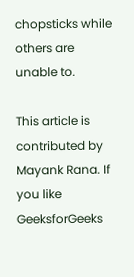chopsticks while others are unable to.

This article is contributed by Mayank Rana. If you like GeeksforGeeks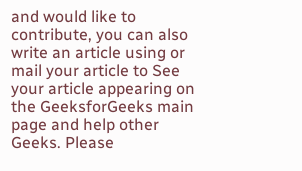and would like to contribute, you can also write an article using or mail your article to See your article appearing on the GeeksforGeeks main page and help other Geeks. Please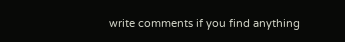write comments if you find anything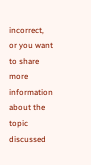incorrect, or you want to share more information about the topic discussed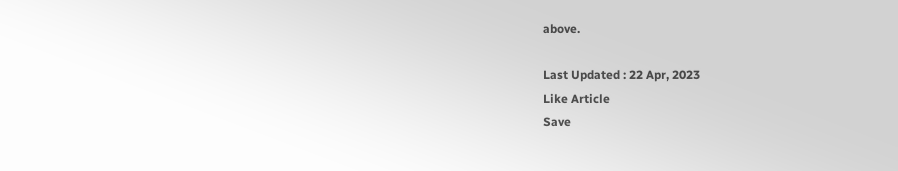above.

Last Updated : 22 Apr, 2023
Like Article
Save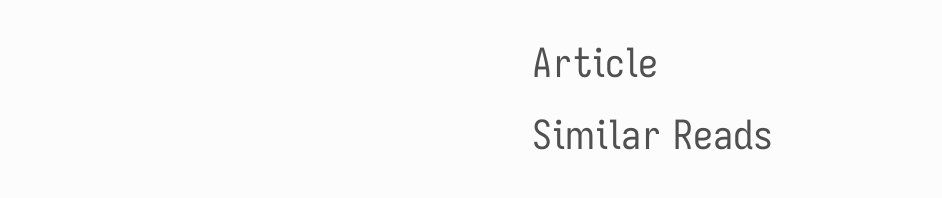Article
Similar Reads